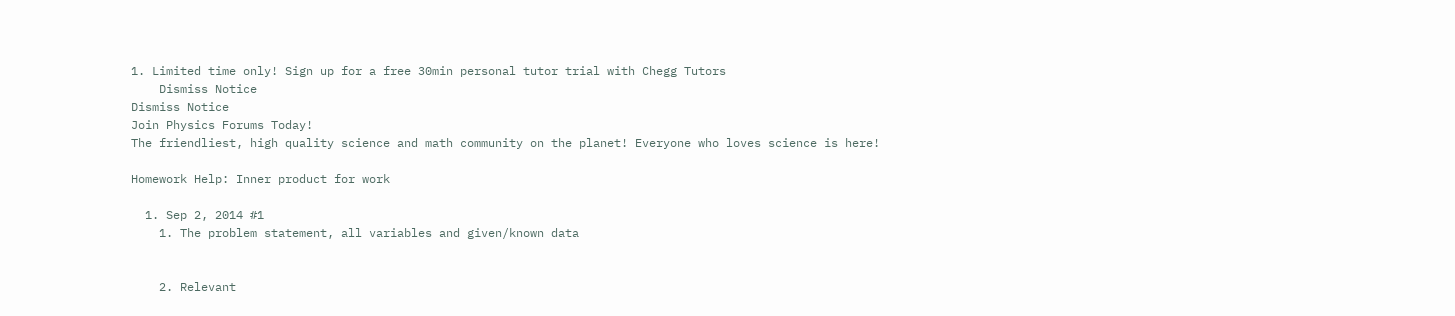1. Limited time only! Sign up for a free 30min personal tutor trial with Chegg Tutors
    Dismiss Notice
Dismiss Notice
Join Physics Forums Today!
The friendliest, high quality science and math community on the planet! Everyone who loves science is here!

Homework Help: Inner product for work

  1. Sep 2, 2014 #1
    1. The problem statement, all variables and given/known data


    2. Relevant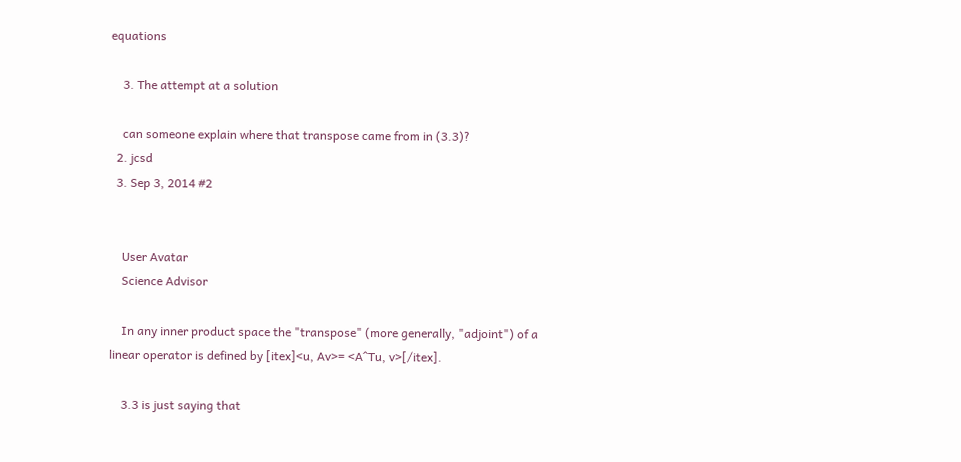equations

    3. The attempt at a solution

    can someone explain where that transpose came from in (3.3)?
  2. jcsd
  3. Sep 3, 2014 #2


    User Avatar
    Science Advisor

    In any inner product space the "transpose" (more generally, "adjoint") of a linear operator is defined by [itex]<u, Av>= <A^Tu, v>[/itex].

    3.3 is just saying that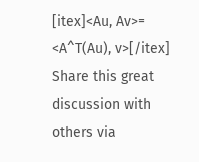[itex]<Au, Av>= <A^T(Au), v>[/itex]
Share this great discussion with others via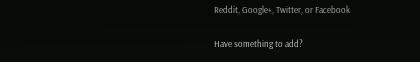Reddit, Google+, Twitter, or Facebook

Have something to add?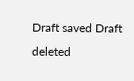Draft saved Draft deleted